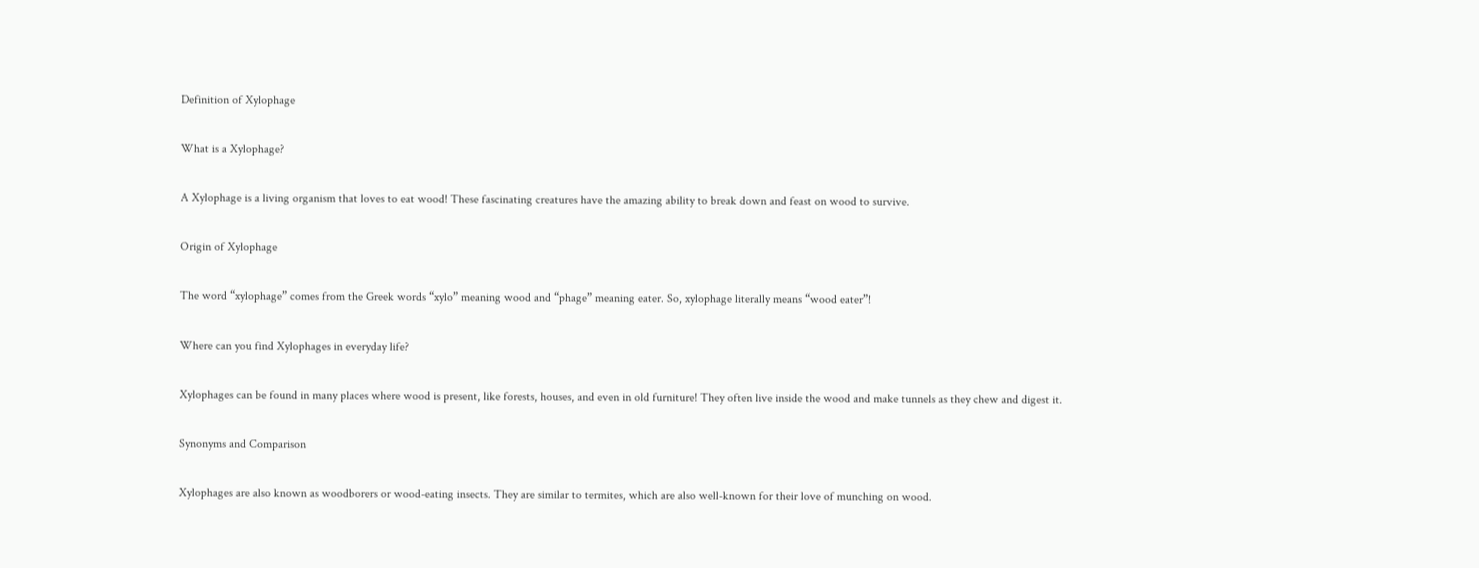Definition of Xylophage

What is a Xylophage?

A Xylophage is a living organism that loves to eat wood! These fascinating creatures have the amazing ability to break down and feast on wood to survive.

Origin of Xylophage

The word “xylophage” comes from the Greek words “xylo” meaning wood and “phage” meaning eater. So, xylophage literally means “wood eater”!

Where can you find Xylophages in everyday life?

Xylophages can be found in many places where wood is present, like forests, houses, and even in old furniture! They often live inside the wood and make tunnels as they chew and digest it.

Synonyms and Comparison

Xylophages are also known as woodborers or wood-eating insects. They are similar to termites, which are also well-known for their love of munching on wood.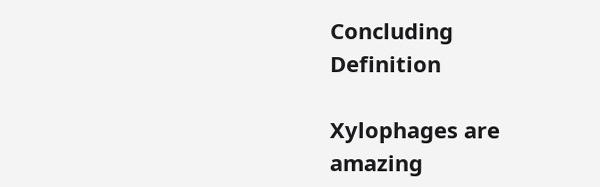Concluding Definition

Xylophages are amazing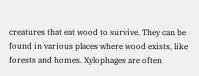creatures that eat wood to survive. They can be found in various places where wood exists, like forests and homes. Xylophages are often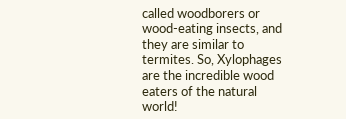called woodborers or wood-eating insects, and they are similar to termites. So, Xylophages are the incredible wood eaters of the natural world!